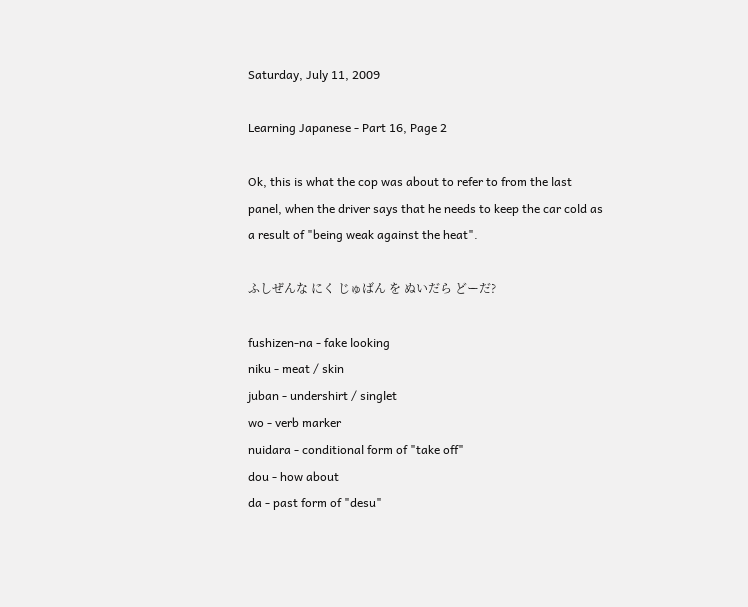Saturday, July 11, 2009

Learning Japanese - Part 16, Page 2

Ok, this is what the cop was about to refer to from the last panel, when the driver says that he needs to keep the car cold as a result of "being weak against the heat".

ふしぜんな にく じゅばん を ぬいだら どーだ?

fushizen-na - fake looking
niku - meat / skin
juban - undershirt / singlet
wo - verb marker
nuidara - conditional form of "take off"
dou - how about
da - past form of "desu"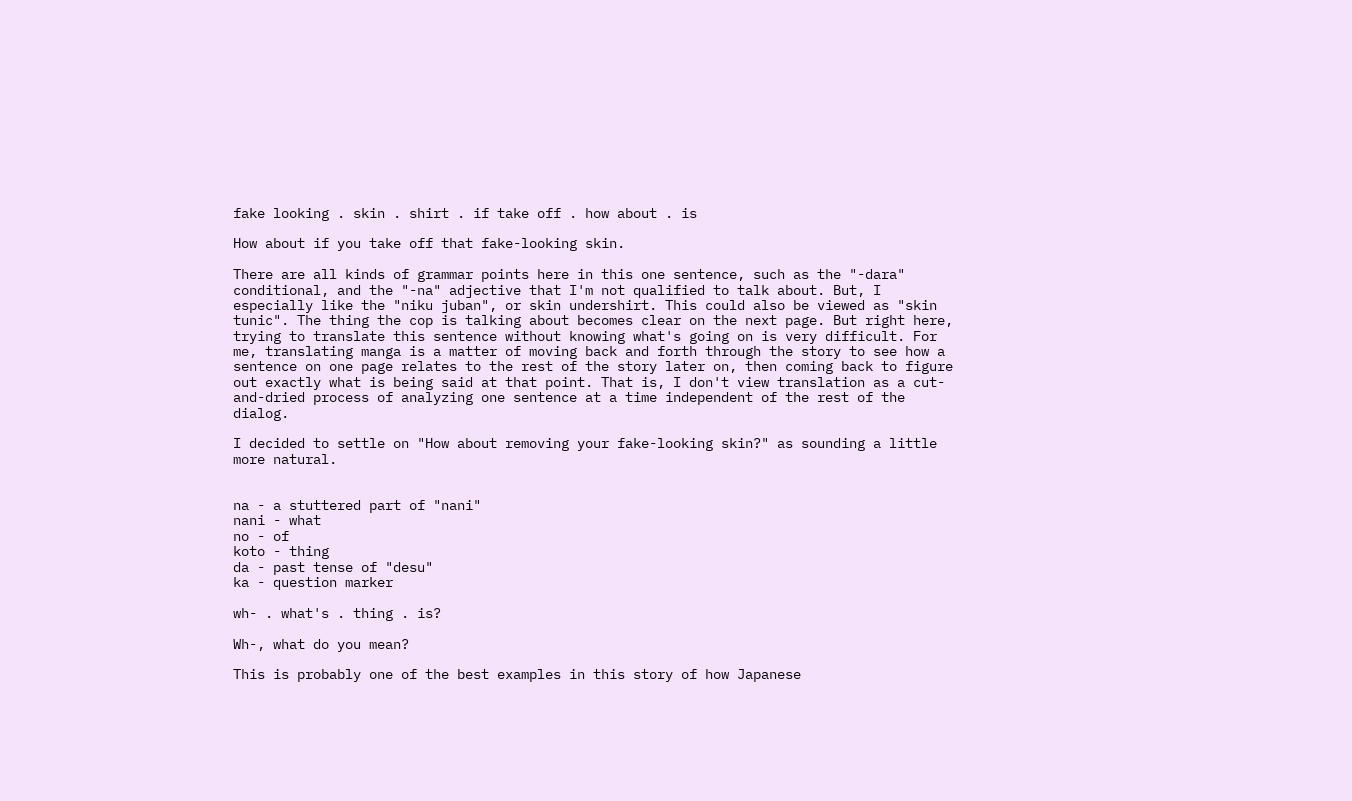fake looking . skin . shirt . if take off . how about . is

How about if you take off that fake-looking skin.

There are all kinds of grammar points here in this one sentence, such as the "-dara" conditional, and the "-na" adjective that I'm not qualified to talk about. But, I especially like the "niku juban", or skin undershirt. This could also be viewed as "skin tunic". The thing the cop is talking about becomes clear on the next page. But right here, trying to translate this sentence without knowing what's going on is very difficult. For me, translating manga is a matter of moving back and forth through the story to see how a sentence on one page relates to the rest of the story later on, then coming back to figure out exactly what is being said at that point. That is, I don't view translation as a cut-and-dried process of analyzing one sentence at a time independent of the rest of the dialog.

I decided to settle on "How about removing your fake-looking skin?" as sounding a little more natural.


na - a stuttered part of "nani"
nani - what
no - of
koto - thing
da - past tense of "desu"
ka - question marker

wh- . what's . thing . is?

Wh-, what do you mean?

This is probably one of the best examples in this story of how Japanese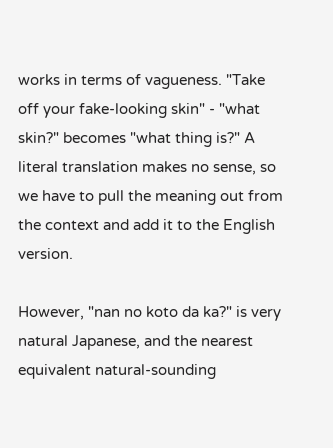works in terms of vagueness. "Take off your fake-looking skin" - "what skin?" becomes "what thing is?" A literal translation makes no sense, so we have to pull the meaning out from the context and add it to the English version.

However, "nan no koto da ka?" is very natural Japanese, and the nearest equivalent natural-sounding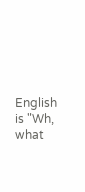English is "Wh, what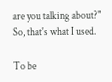are you talking about?" So, that's what I used.

To be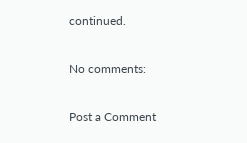continued.

No comments:

Post a Comment